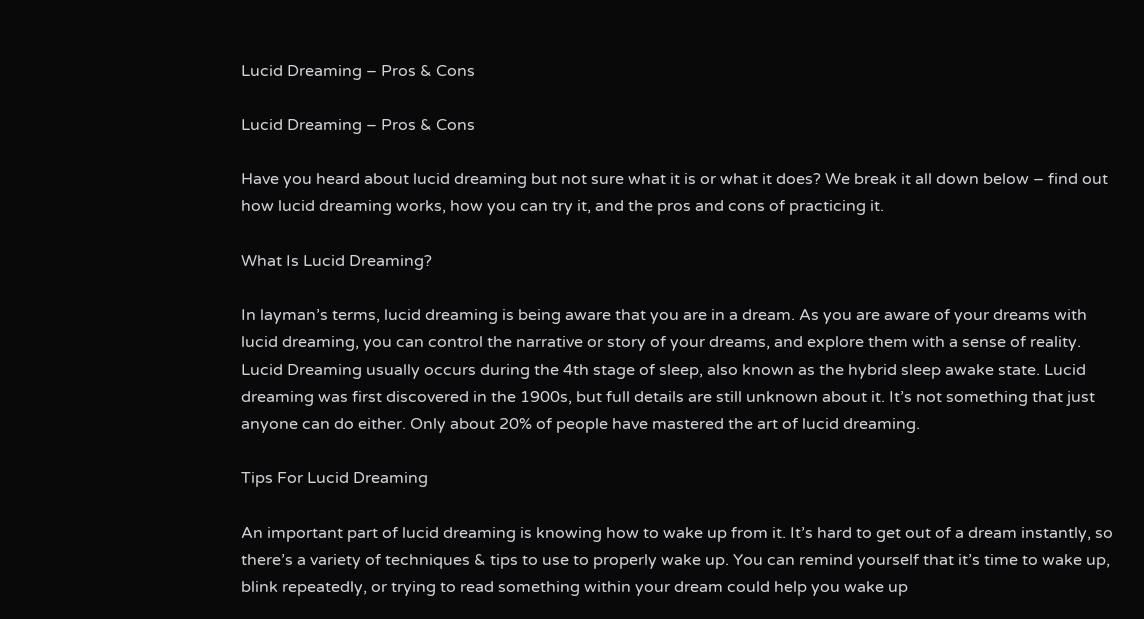Lucid Dreaming – Pros & Cons

Lucid Dreaming – Pros & Cons

Have you heard about lucid dreaming but not sure what it is or what it does? We break it all down below – find out how lucid dreaming works, how you can try it, and the pros and cons of practicing it.

What Is Lucid Dreaming?

In layman’s terms, lucid dreaming is being aware that you are in a dream. As you are aware of your dreams with lucid dreaming, you can control the narrative or story of your dreams, and explore them with a sense of reality. Lucid Dreaming usually occurs during the 4th stage of sleep, also known as the hybrid sleep awake state. Lucid dreaming was first discovered in the 1900s, but full details are still unknown about it. It’s not something that just anyone can do either. Only about 20% of people have mastered the art of lucid dreaming.

Tips For Lucid Dreaming

An important part of lucid dreaming is knowing how to wake up from it. It’s hard to get out of a dream instantly, so there’s a variety of techniques & tips to use to properly wake up. You can remind yourself that it’s time to wake up, blink repeatedly, or trying to read something within your dream could help you wake up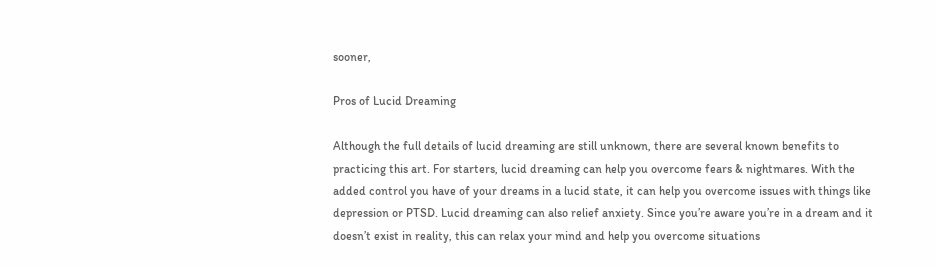sooner,

Pros of Lucid Dreaming

Although the full details of lucid dreaming are still unknown, there are several known benefits to practicing this art. For starters, lucid dreaming can help you overcome fears & nightmares. With the added control you have of your dreams in a lucid state, it can help you overcome issues with things like depression or PTSD. Lucid dreaming can also relief anxiety. Since you’re aware you’re in a dream and it doesn’t exist in reality, this can relax your mind and help you overcome situations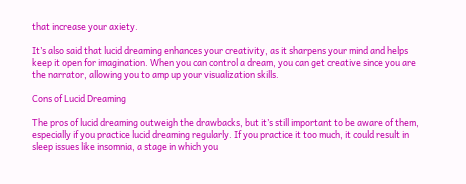that increase your axiety.

It’s also said that lucid dreaming enhances your creativity, as it sharpens your mind and helps keep it open for imagination. When you can control a dream, you can get creative since you are the narrator, allowing you to amp up your visualization skills.

Cons of Lucid Dreaming

The pros of lucid dreaming outweigh the drawbacks, but it’s still important to be aware of them, especially if you practice lucid dreaming regularly. If you practice it too much, it could result in sleep issues like insomnia, a stage in which you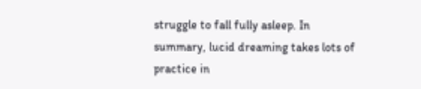struggle to fall fully asleep. In summary, lucid dreaming takes lots of practice in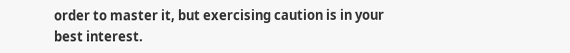order to master it, but exercising caution is in your best interest.